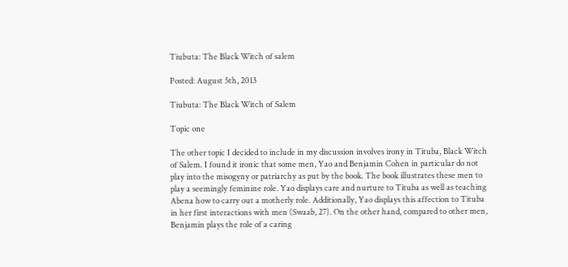Tiubuta: The Black Witch of salem

Posted: August 5th, 2013

Tiubuta: The Black Witch of Salem

Topic one

The other topic I decided to include in my discussion involves irony in Tituba, Black Witch of Salem. I found it ironic that some men, Yao and Benjamin Cohen in particular do not play into the misogyny or patriarchy as put by the book. The book illustrates these men to play a seemingly feminine role. Yao displays care and nurture to Tituba as well as teaching Abena how to carry out a motherly role. Additionally, Yao displays this affection to Tituba in her first interactions with men (Swaab, 27). On the other hand, compared to other men, Benjamin plays the role of a caring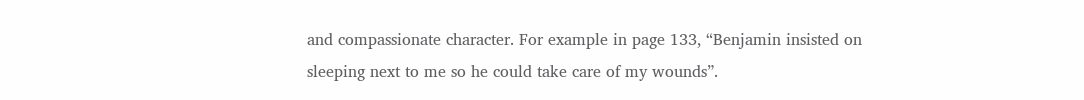and compassionate character. For example in page 133, “Benjamin insisted on sleeping next to me so he could take care of my wounds”.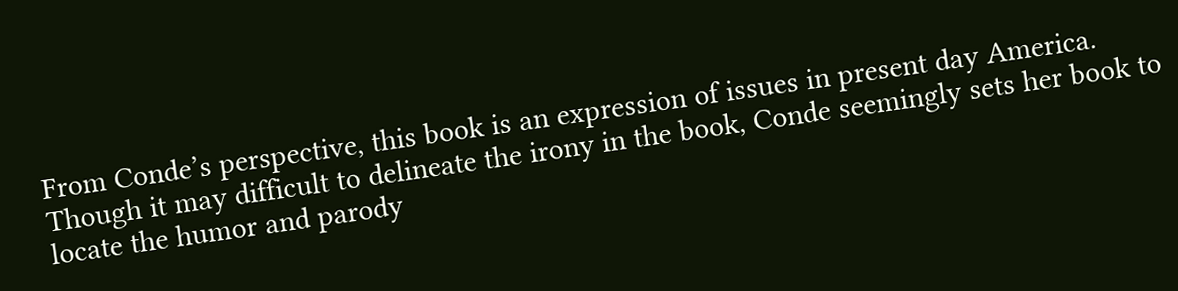From Conde’s perspective, this book is an expression of issues in present day America. Though it may difficult to delineate the irony in the book, Conde seemingly sets her book to locate the humor and parody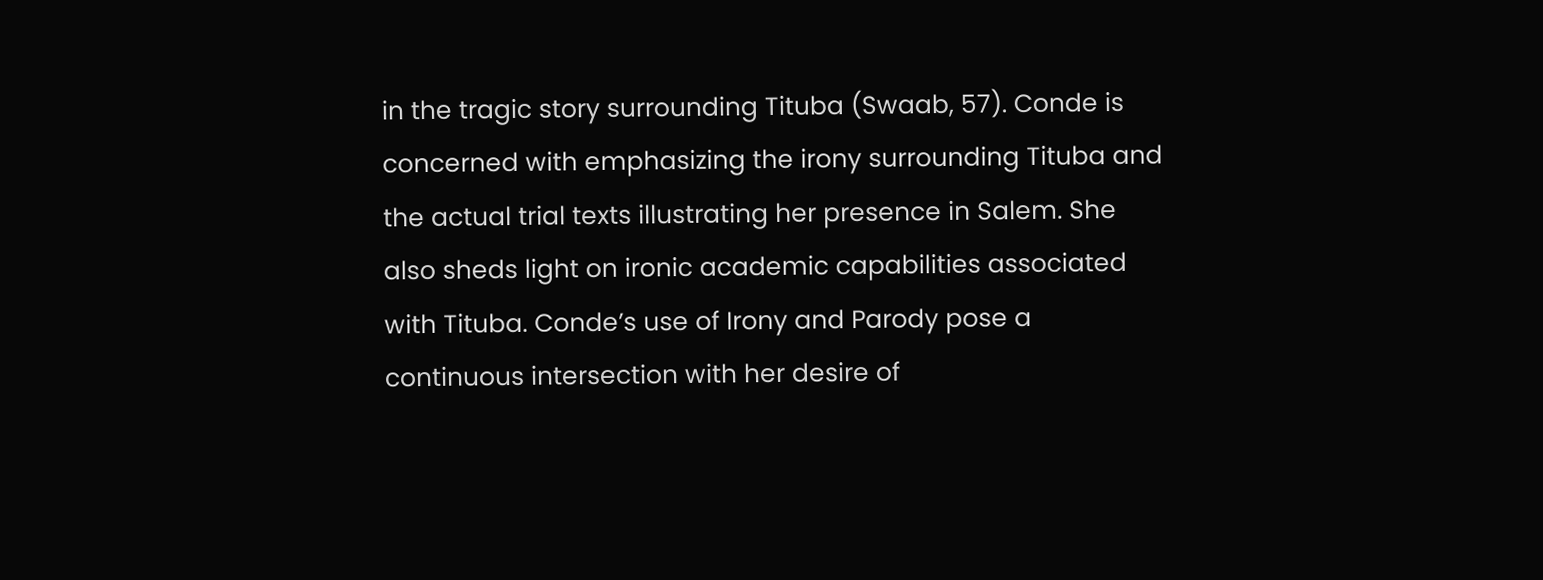in the tragic story surrounding Tituba (Swaab, 57). Conde is concerned with emphasizing the irony surrounding Tituba and the actual trial texts illustrating her presence in Salem. She also sheds light on ironic academic capabilities associated with Tituba. Conde’s use of Irony and Parody pose a continuous intersection with her desire of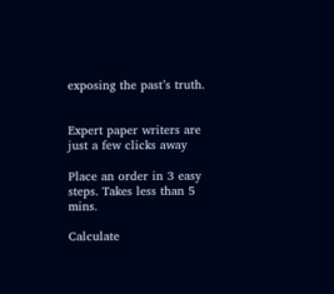exposing the past’s truth.


Expert paper writers are just a few clicks away

Place an order in 3 easy steps. Takes less than 5 mins.

Calculate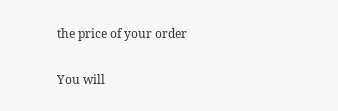the price of your order

You will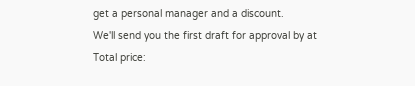get a personal manager and a discount.
We'll send you the first draft for approval by at
Total price: